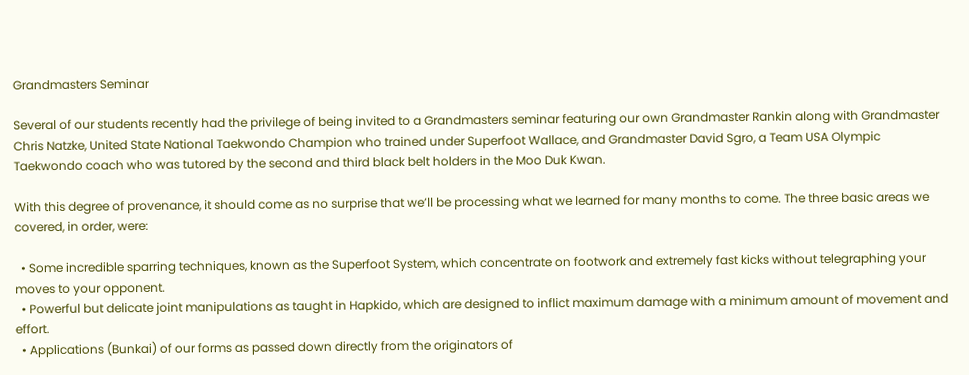Grandmasters Seminar

Several of our students recently had the privilege of being invited to a Grandmasters seminar featuring our own Grandmaster Rankin along with Grandmaster Chris Natzke, United State National Taekwondo Champion who trained under Superfoot Wallace, and Grandmaster David Sgro, a Team USA Olympic Taekwondo coach who was tutored by the second and third black belt holders in the Moo Duk Kwan.

With this degree of provenance, it should come as no surprise that we’ll be processing what we learned for many months to come. The three basic areas we covered, in order, were:

  • Some incredible sparring techniques, known as the Superfoot System, which concentrate on footwork and extremely fast kicks without telegraphing your moves to your opponent.
  • Powerful but delicate joint manipulations as taught in Hapkido, which are designed to inflict maximum damage with a minimum amount of movement and effort.
  • Applications (Bunkai) of our forms as passed down directly from the originators of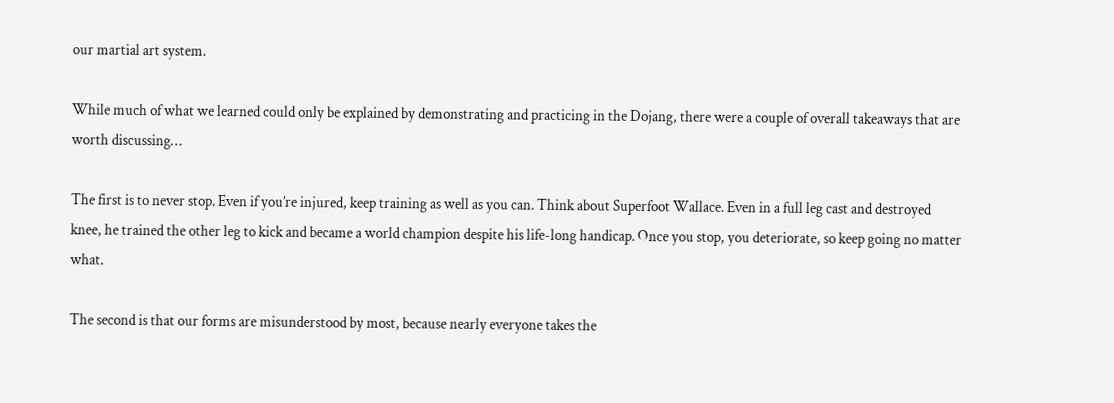our martial art system.

While much of what we learned could only be explained by demonstrating and practicing in the Dojang, there were a couple of overall takeaways that are worth discussing…

The first is to never stop. Even if you’re injured, keep training as well as you can. Think about Superfoot Wallace. Even in a full leg cast and destroyed knee, he trained the other leg to kick and became a world champion despite his life-long handicap. Once you stop, you deteriorate, so keep going no matter what.

The second is that our forms are misunderstood by most, because nearly everyone takes the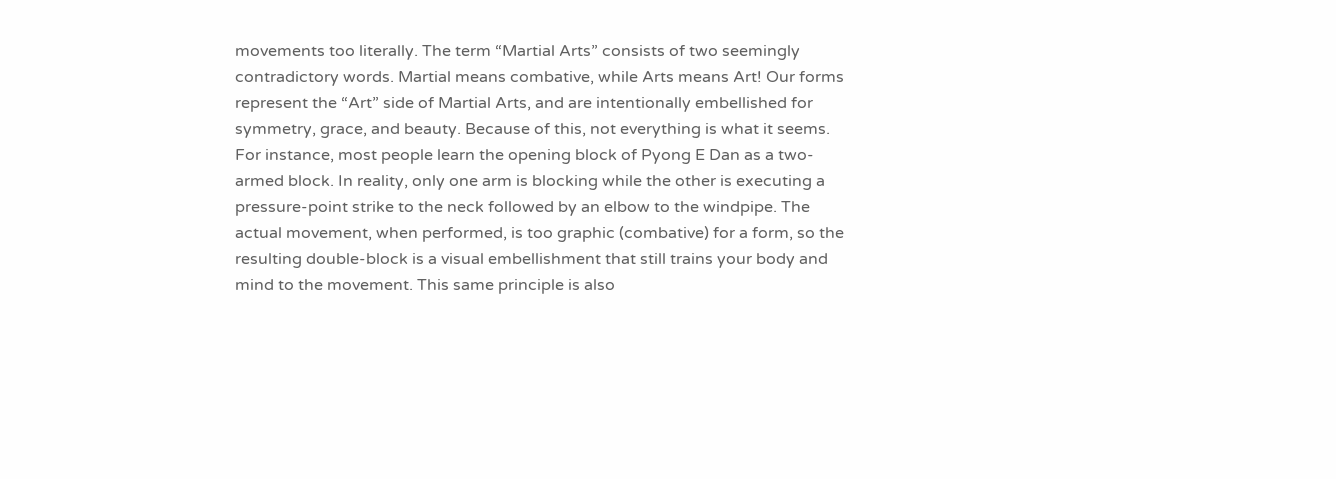movements too literally. The term “Martial Arts” consists of two seemingly contradictory words. Martial means combative, while Arts means Art! Our forms represent the “Art” side of Martial Arts, and are intentionally embellished for symmetry, grace, and beauty. Because of this, not everything is what it seems. For instance, most people learn the opening block of Pyong E Dan as a two-armed block. In reality, only one arm is blocking while the other is executing a pressure-point strike to the neck followed by an elbow to the windpipe. The actual movement, when performed, is too graphic (combative) for a form, so the resulting double-block is a visual embellishment that still trains your body and mind to the movement. This same principle is also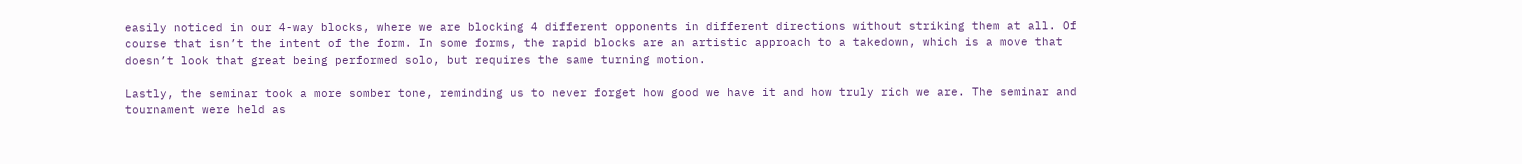easily noticed in our 4-way blocks, where we are blocking 4 different opponents in different directions without striking them at all. Of course that isn’t the intent of the form. In some forms, the rapid blocks are an artistic approach to a takedown, which is a move that doesn’t look that great being performed solo, but requires the same turning motion.

Lastly, the seminar took a more somber tone, reminding us to never forget how good we have it and how truly rich we are. The seminar and tournament were held as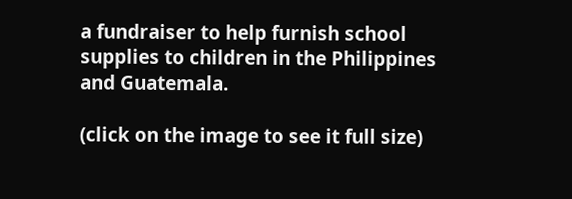a fundraiser to help furnish school supplies to children in the Philippines and Guatemala.

(click on the image to see it full size)